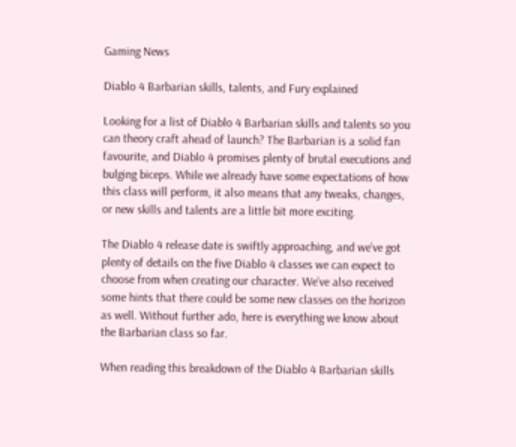Gaming News

Diablo 4 Barbarian skills, talents, and Fury explained

Looking for a list of Diablo 4 Barbarian skills and talents so you can theory craft ahead of launch? The Barbarian is a solid fan favourite, and Diablo 4 promises plenty of brutal executions and bulging biceps. While we already have some expectations of how this class will perform, it also means that any tweaks, changes, or new skills and talents are a little bit more exciting.

The Diablo 4 release date is swiftly approaching, and we’ve got plenty of details on the five Diablo 4 classes we can expect to choose from when creating our character. We’ve also received some hints that there could be some new classes on the horizon as well. Without further ado, here is everything we know about the Barbarian class so far.

When reading this breakdown of the Diablo 4 Barbarian skills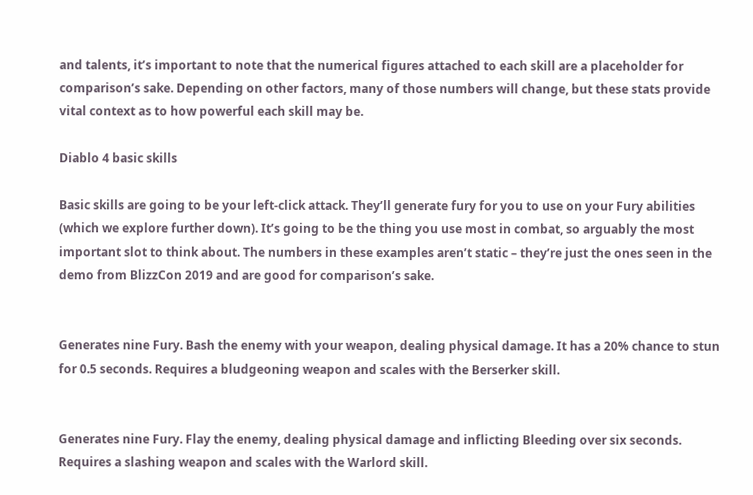and talents, it’s important to note that the numerical figures attached to each skill are a placeholder for comparison’s sake. Depending on other factors, many of those numbers will change, but these stats provide vital context as to how powerful each skill may be.

Diablo 4 basic skills

Basic skills are going to be your left-click attack. They’ll generate fury for you to use on your Fury abilities (which we explore further down). It’s going to be the thing you use most in combat, so arguably the most important slot to think about. The numbers in these examples aren’t static – they’re just the ones seen in the demo from BlizzCon 2019 and are good for comparison’s sake.


Generates nine Fury. Bash the enemy with your weapon, dealing physical damage. It has a 20% chance to stun for 0.5 seconds. Requires a bludgeoning weapon and scales with the Berserker skill.


Generates nine Fury. Flay the enemy, dealing physical damage and inflicting Bleeding over six seconds. Requires a slashing weapon and scales with the Warlord skill.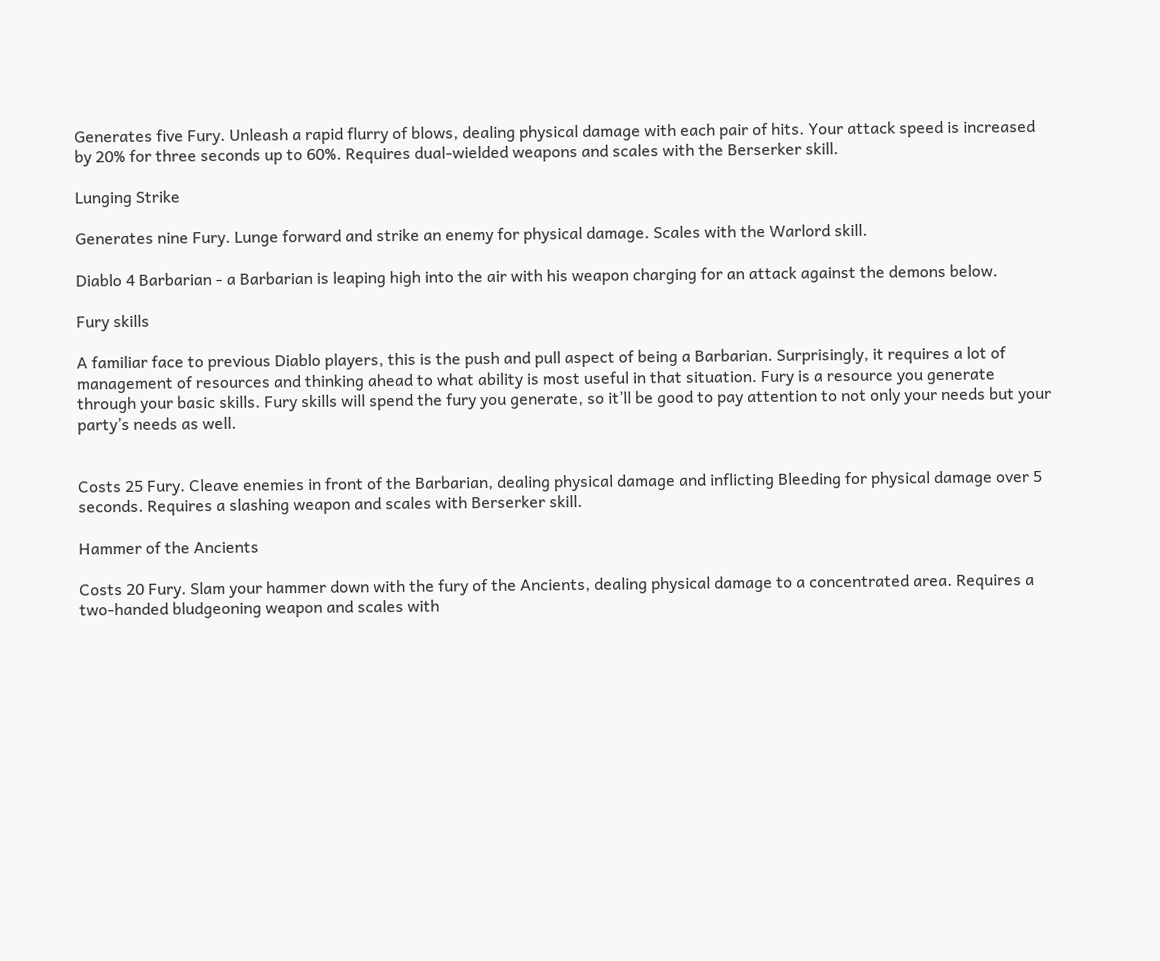Generates five Fury. Unleash a rapid flurry of blows, dealing physical damage with each pair of hits. Your attack speed is increased by 20% for three seconds up to 60%. Requires dual-wielded weapons and scales with the Berserker skill.

Lunging Strike

Generates nine Fury. Lunge forward and strike an enemy for physical damage. Scales with the Warlord skill.

Diablo 4 Barbarian - a Barbarian is leaping high into the air with his weapon charging for an attack against the demons below.

Fury skills

A familiar face to previous Diablo players, this is the push and pull aspect of being a Barbarian. Surprisingly, it requires a lot of management of resources and thinking ahead to what ability is most useful in that situation. Fury is a resource you generate through your basic skills. Fury skills will spend the fury you generate, so it’ll be good to pay attention to not only your needs but your party’s needs as well.


Costs 25 Fury. Cleave enemies in front of the Barbarian, dealing physical damage and inflicting Bleeding for physical damage over 5 seconds. Requires a slashing weapon and scales with Berserker skill.

Hammer of the Ancients

Costs 20 Fury. Slam your hammer down with the fury of the Ancients, dealing physical damage to a concentrated area. Requires a two-handed bludgeoning weapon and scales with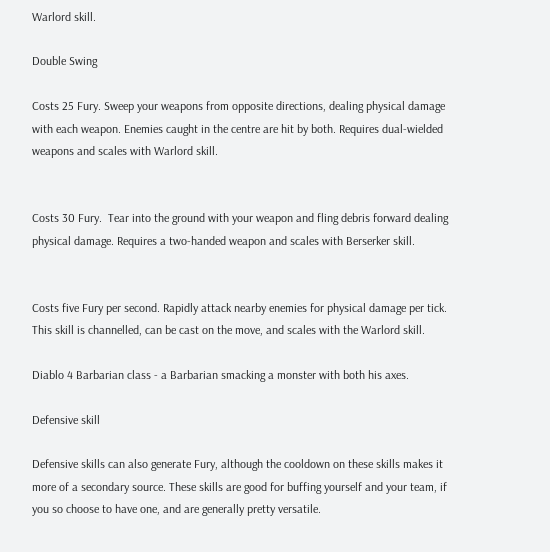Warlord skill.

Double Swing

Costs 25 Fury. Sweep your weapons from opposite directions, dealing physical damage with each weapon. Enemies caught in the centre are hit by both. Requires dual-wielded weapons and scales with Warlord skill.


Costs 30 Fury.  Tear into the ground with your weapon and fling debris forward dealing physical damage. Requires a two-handed weapon and scales with Berserker skill.


Costs five Fury per second. Rapidly attack nearby enemies for physical damage per tick. This skill is channelled, can be cast on the move, and scales with the Warlord skill.

Diablo 4 Barbarian class - a Barbarian smacking a monster with both his axes.

Defensive skill

Defensive skills can also generate Fury, although the cooldown on these skills makes it more of a secondary source. These skills are good for buffing yourself and your team, if you so choose to have one, and are generally pretty versatile.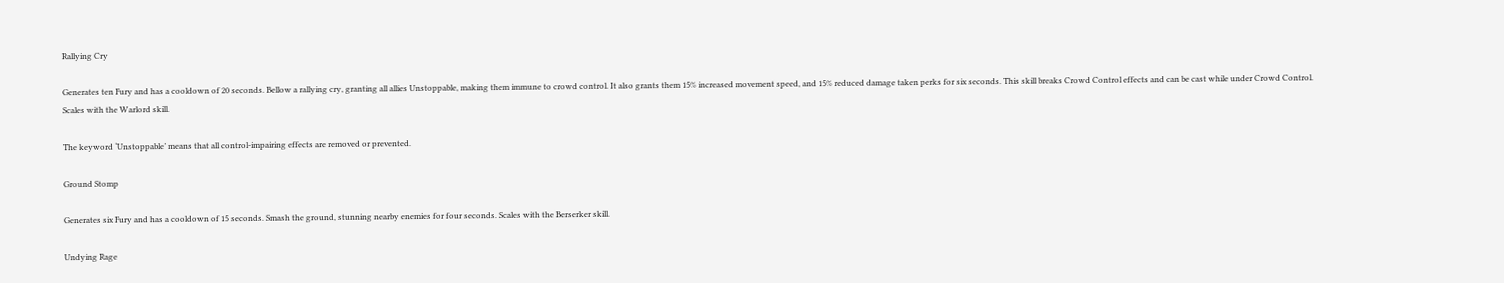Rallying Cry

Generates ten Fury and has a cooldown of 20 seconds. Bellow a rallying cry, granting all allies Unstoppable, making them immune to crowd control. It also grants them 15% increased movement speed, and 15% reduced damage taken perks for six seconds. This skill breaks Crowd Control effects and can be cast while under Crowd Control. Scales with the Warlord skill.

The keyword ‘Unstoppable’ means that all control-impairing effects are removed or prevented.

Ground Stomp

Generates six Fury and has a cooldown of 15 seconds. Smash the ground, stunning nearby enemies for four seconds. Scales with the Berserker skill.

Undying Rage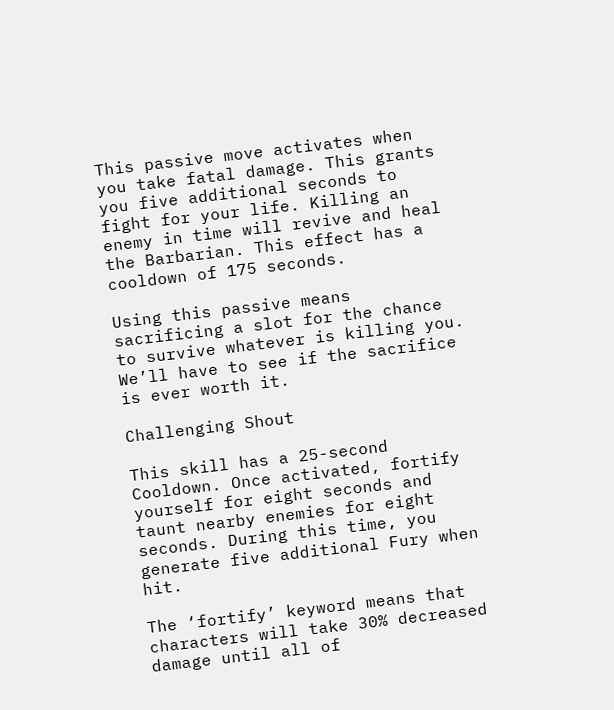This passive move activates when you take fatal damage. This grants you five additional seconds to fight for your life. Killing an enemy in time will revive and heal the Barbarian. This effect has a cooldown of 175 seconds.

Using this passive means sacrificing a slot for the chance to survive whatever is killing you. We’ll have to see if the sacrifice is ever worth it.

Challenging Shout

This skill has a 25-second Cooldown. Once activated, fortify yourself for eight seconds and taunt nearby enemies for eight seconds. During this time, you generate five additional Fury when hit.

The ‘fortify’ keyword means that characters will take 30% decreased damage until all of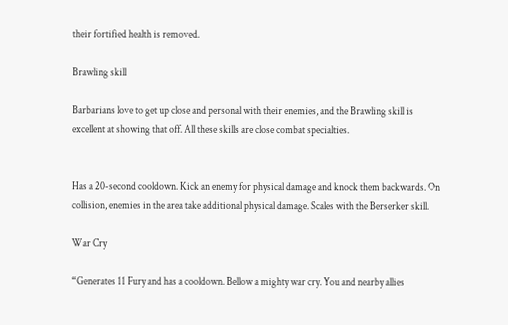their fortified health is removed.

Brawling skill

Barbarians love to get up close and personal with their enemies, and the Brawling skill is excellent at showing that off. All these skills are close combat specialties.


Has a 20-second cooldown. Kick an enemy for physical damage and knock them backwards. On collision, enemies in the area take additional physical damage. Scales with the Berserker skill.

War Cry

“Generates 11 Fury and has a cooldown. Bellow a mighty war cry. You and nearby allies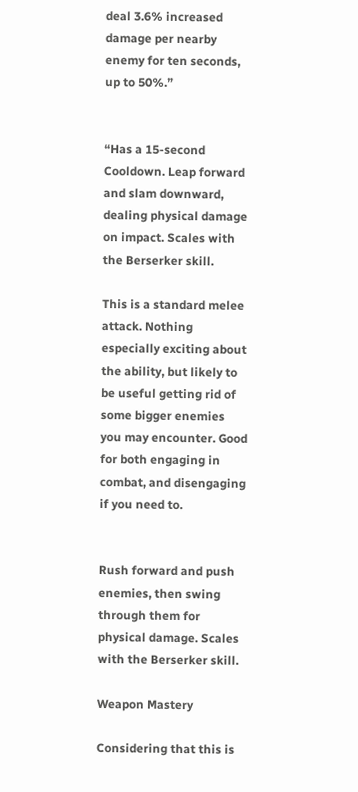deal 3.6% increased damage per nearby enemy for ten seconds, up to 50%.”


“Has a 15-second Cooldown. Leap forward and slam downward, dealing physical damage on impact. Scales with the Berserker skill.

This is a standard melee attack. Nothing especially exciting about the ability, but likely to be useful getting rid of some bigger enemies you may encounter. Good for both engaging in combat, and disengaging if you need to.


Rush forward and push enemies, then swing through them for physical damage. Scales with the Berserker skill.

Weapon Mastery

Considering that this is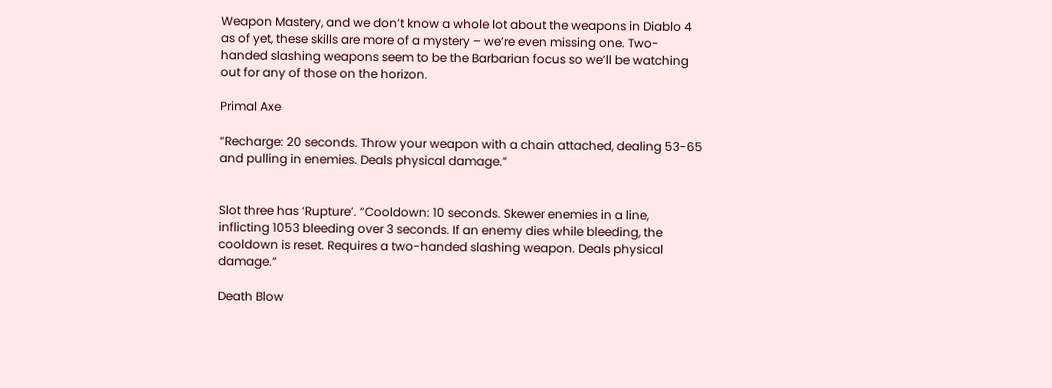Weapon Mastery, and we don’t know a whole lot about the weapons in Diablo 4 as of yet, these skills are more of a mystery – we’re even missing one. Two-handed slashing weapons seem to be the Barbarian focus so we’ll be watching out for any of those on the horizon.

Primal Axe

“Recharge: 20 seconds. Throw your weapon with a chain attached, dealing 53-65 and pulling in enemies. Deals physical damage.”


Slot three has ‘Rupture’. “Cooldown: 10 seconds. Skewer enemies in a line, inflicting 1053 bleeding over 3 seconds. If an enemy dies while bleeding, the cooldown is reset. Requires a two-handed slashing weapon. Deals physical damage.”

Death Blow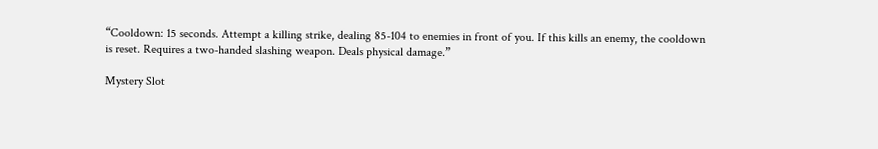“Cooldown: 15 seconds. Attempt a killing strike, dealing 85-104 to enemies in front of you. If this kills an enemy, the cooldown is reset. Requires a two-handed slashing weapon. Deals physical damage.”

Mystery Slot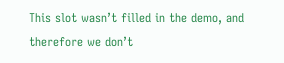This slot wasn’t filled in the demo, and therefore we don’t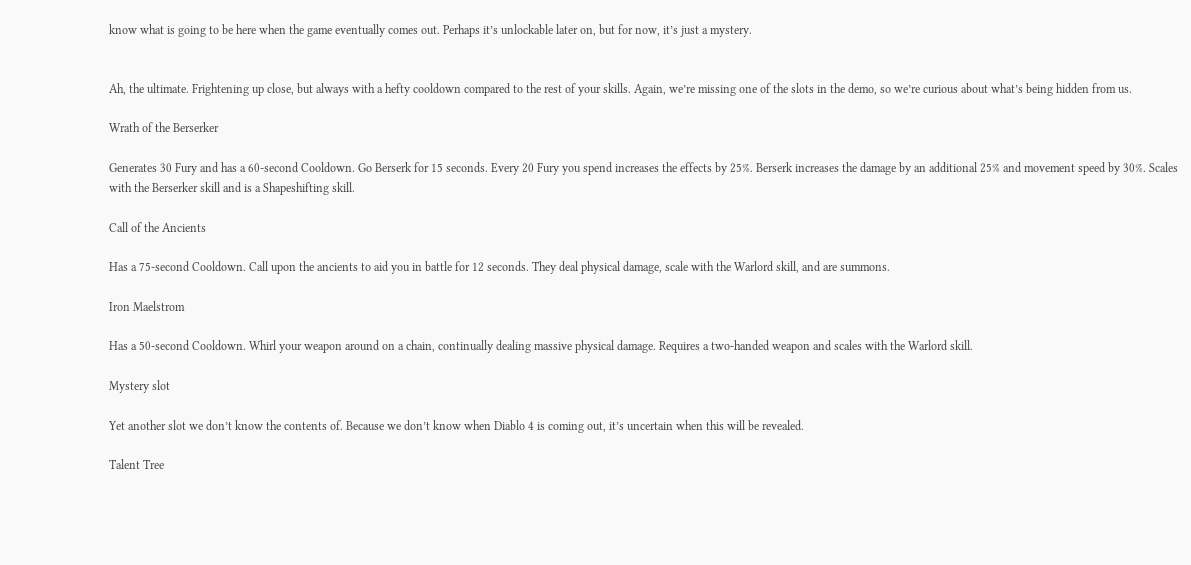know what is going to be here when the game eventually comes out. Perhaps it’s unlockable later on, but for now, it’s just a mystery.


Ah, the ultimate. Frightening up close, but always with a hefty cooldown compared to the rest of your skills. Again, we’re missing one of the slots in the demo, so we’re curious about what’s being hidden from us.

Wrath of the Berserker

Generates 30 Fury and has a 60-second Cooldown. Go Berserk for 15 seconds. Every 20 Fury you spend increases the effects by 25%. Berserk increases the damage by an additional 25% and movement speed by 30%. Scales with the Berserker skill and is a Shapeshifting skill.

Call of the Ancients

Has a 75-second Cooldown. Call upon the ancients to aid you in battle for 12 seconds. They deal physical damage, scale with the Warlord skill, and are summons.

Iron Maelstrom

Has a 50-second Cooldown. Whirl your weapon around on a chain, continually dealing massive physical damage. Requires a two-handed weapon and scales with the Warlord skill.

Mystery slot

Yet another slot we don’t know the contents of. Because we don’t know when Diablo 4 is coming out, it’s uncertain when this will be revealed.

Talent Tree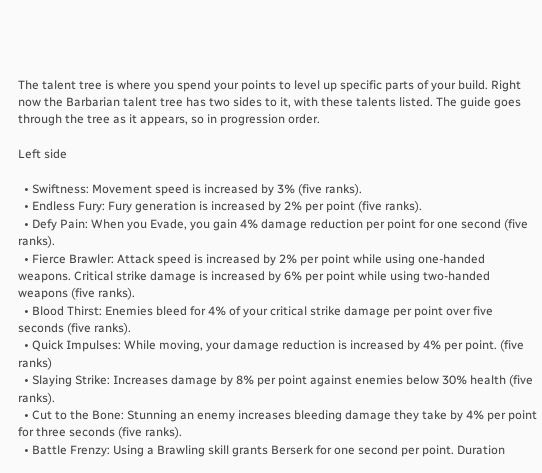The talent tree is where you spend your points to level up specific parts of your build. Right now the Barbarian talent tree has two sides to it, with these talents listed. The guide goes through the tree as it appears, so in progression order.

Left side

  • Swiftness: Movement speed is increased by 3% (five ranks).
  • Endless Fury: Fury generation is increased by 2% per point (five ranks).
  • Defy Pain: When you Evade, you gain 4% damage reduction per point for one second (five ranks).
  • Fierce Brawler: Attack speed is increased by 2% per point while using one-handed weapons. Critical strike damage is increased by 6% per point while using two-handed weapons (five ranks).
  • Blood Thirst: Enemies bleed for 4% of your critical strike damage per point over five seconds (five ranks).
  • Quick Impulses: While moving, your damage reduction is increased by 4% per point. (five ranks)
  • Slaying Strike: Increases damage by 8% per point against enemies below 30% health (five ranks).
  • Cut to the Bone: Stunning an enemy increases bleeding damage they take by 4% per point for three seconds (five ranks).
  • Battle Frenzy: Using a Brawling skill grants Berserk for one second per point. Duration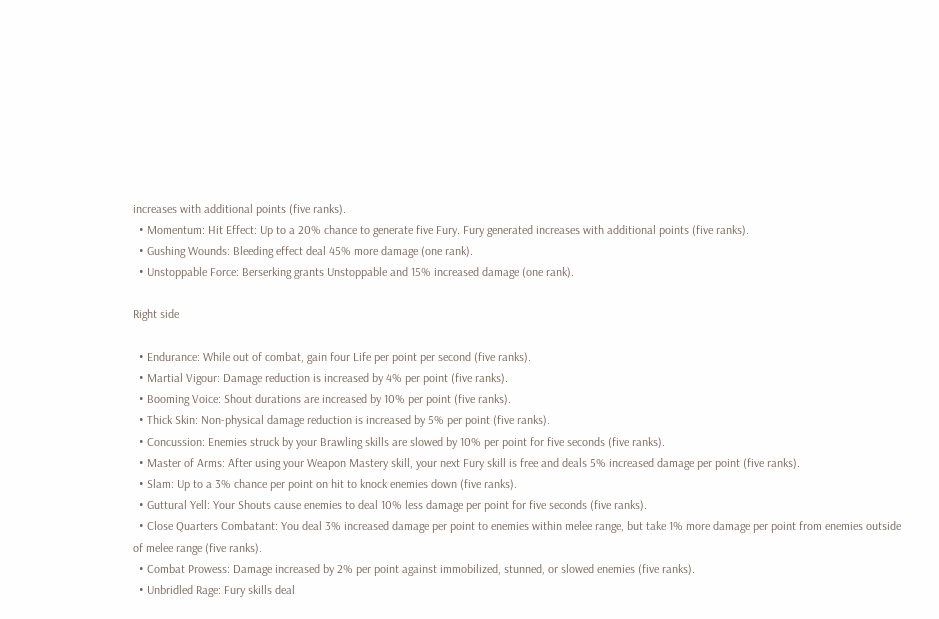increases with additional points (five ranks).
  • Momentum: Hit Effect: Up to a 20% chance to generate five Fury. Fury generated increases with additional points (five ranks).
  • Gushing Wounds: Bleeding effect deal 45% more damage (one rank).
  • Unstoppable Force: Berserking grants Unstoppable and 15% increased damage (one rank).

Right side

  • Endurance: While out of combat, gain four Life per point per second (five ranks).
  • Martial Vigour: Damage reduction is increased by 4% per point (five ranks).
  • Booming Voice: Shout durations are increased by 10% per point (five ranks).
  • Thick Skin: Non-physical damage reduction is increased by 5% per point (five ranks).
  • Concussion: Enemies struck by your Brawling skills are slowed by 10% per point for five seconds (five ranks).
  • Master of Arms: After using your Weapon Mastery skill, your next Fury skill is free and deals 5% increased damage per point (five ranks).
  • Slam: Up to a 3% chance per point on hit to knock enemies down (five ranks).
  • Guttural Yell: Your Shouts cause enemies to deal 10% less damage per point for five seconds (five ranks).
  • Close Quarters Combatant: You deal 3% increased damage per point to enemies within melee range, but take 1% more damage per point from enemies outside of melee range (five ranks).
  • Combat Prowess: Damage increased by 2% per point against immobilized, stunned, or slowed enemies (five ranks).
  • Unbridled Rage: Fury skills deal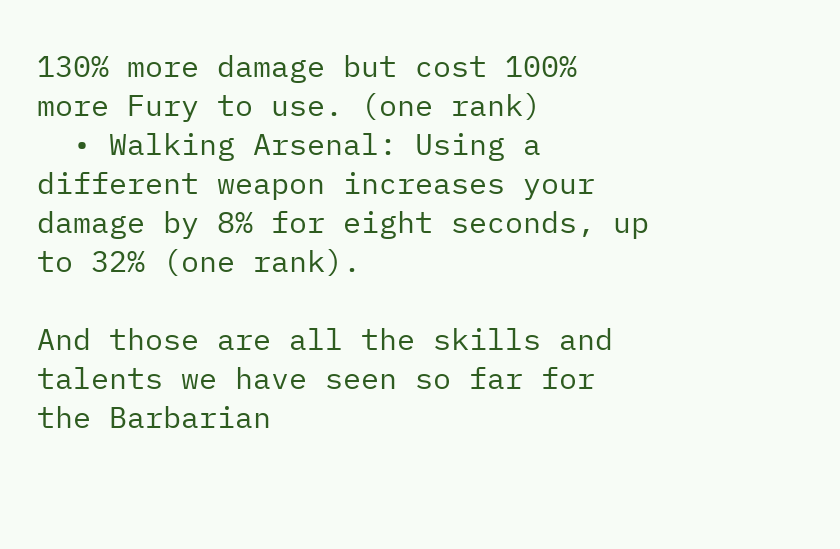130% more damage but cost 100% more Fury to use. (one rank)
  • Walking Arsenal: Using a different weapon increases your damage by 8% for eight seconds, up to 32% (one rank).

And those are all the skills and talents we have seen so far for the Barbarian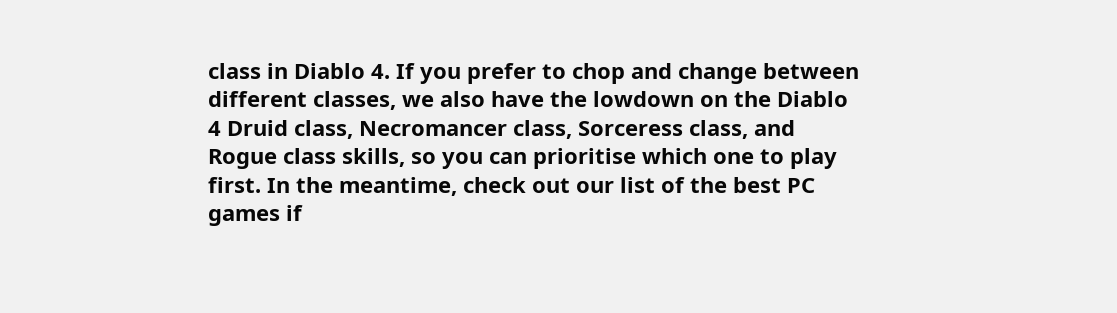class in Diablo 4. If you prefer to chop and change between different classes, we also have the lowdown on the Diablo 4 Druid class, Necromancer class, Sorceress class, and Rogue class skills, so you can prioritise which one to play first. In the meantime, check out our list of the best PC games if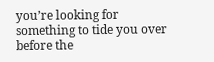you’re looking for something to tide you over before the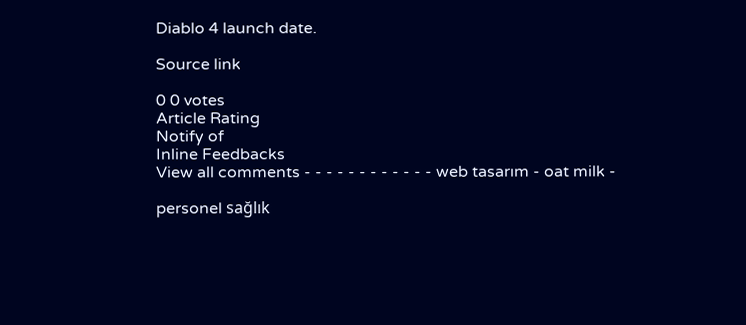Diablo 4 launch date.

Source link

0 0 votes
Article Rating
Notify of
Inline Feedbacks
View all comments - - - - - - - - - - - - web tasarım - oat milk -

personel sağlık